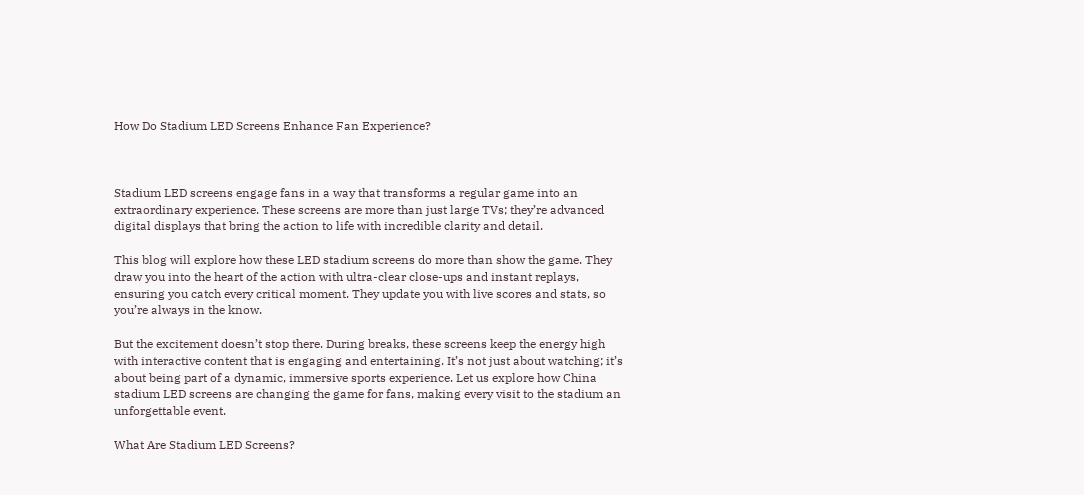How Do Stadium LED Screens Enhance Fan Experience?



Stadium LED screens engage fans in a way that transforms a regular game into an extraordinary experience. These screens are more than just large TVs; they’re advanced digital displays that bring the action to life with incredible clarity and detail.

This blog will explore how these LED stadium screens do more than show the game. They draw you into the heart of the action with ultra-clear close-ups and instant replays, ensuring you catch every critical moment. They update you with live scores and stats, so you’re always in the know.

But the excitement doesn’t stop there. During breaks, these screens keep the energy high with interactive content that is engaging and entertaining. It’s not just about watching; it’s about being part of a dynamic, immersive sports experience. Let us explore how China stadium LED screens are changing the game for fans, making every visit to the stadium an unforgettable event.

What Are Stadium LED Screens?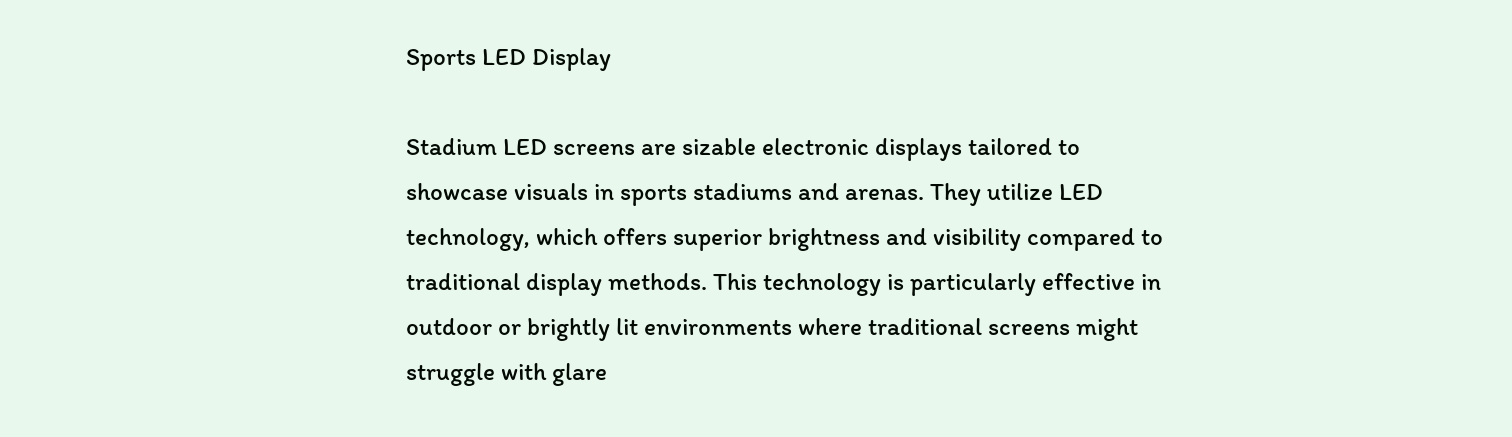Sports LED Display

Stadium LED screens are sizable electronic displays tailored to showcase visuals in sports stadiums and arenas. They utilize LED technology, which offers superior brightness and visibility compared to traditional display methods. This technology is particularly effective in outdoor or brightly lit environments where traditional screens might struggle with glare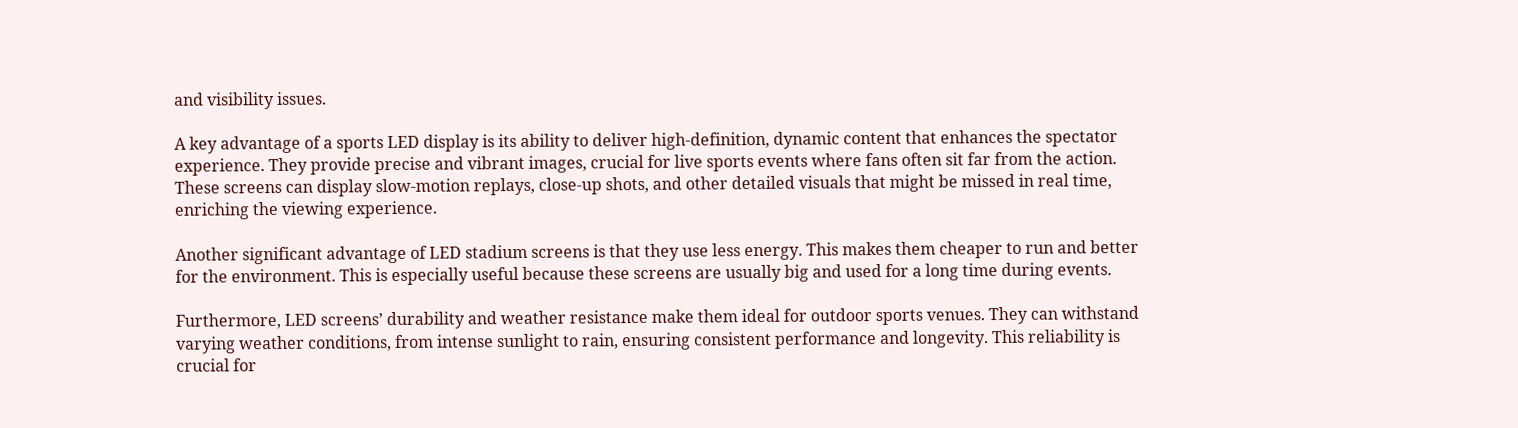and visibility issues.

A key advantage of a sports LED display is its ability to deliver high-definition, dynamic content that enhances the spectator experience. They provide precise and vibrant images, crucial for live sports events where fans often sit far from the action. These screens can display slow-motion replays, close-up shots, and other detailed visuals that might be missed in real time, enriching the viewing experience.

Another significant advantage of LED stadium screens is that they use less energy. This makes them cheaper to run and better for the environment. This is especially useful because these screens are usually big and used for a long time during events.

Furthermore, LED screens’ durability and weather resistance make them ideal for outdoor sports venues. They can withstand varying weather conditions, from intense sunlight to rain, ensuring consistent performance and longevity. This reliability is crucial for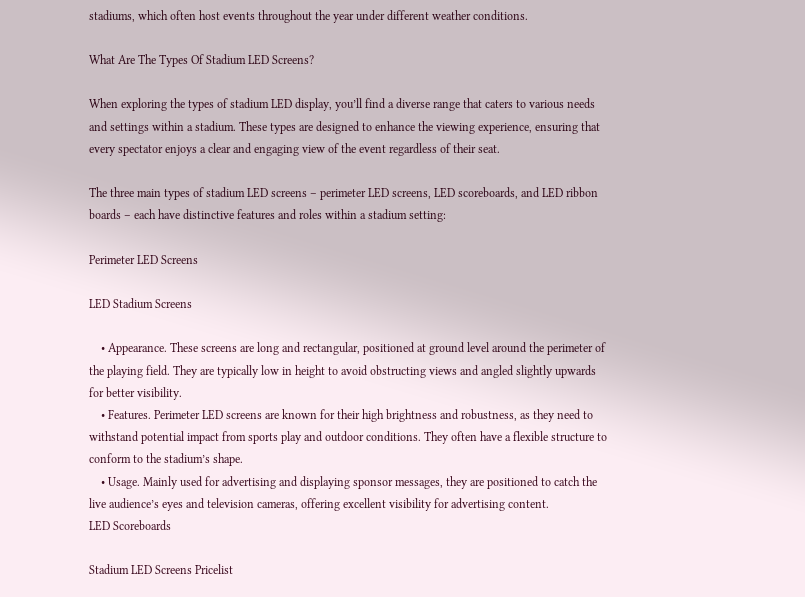stadiums, which often host events throughout the year under different weather conditions.

What Are The Types Of Stadium LED Screens?

When exploring the types of stadium LED display, you’ll find a diverse range that caters to various needs and settings within a stadium. These types are designed to enhance the viewing experience, ensuring that every spectator enjoys a clear and engaging view of the event regardless of their seat.

The three main types of stadium LED screens – perimeter LED screens, LED scoreboards, and LED ribbon boards – each have distinctive features and roles within a stadium setting:

Perimeter LED Screens

LED Stadium Screens

    • Appearance. These screens are long and rectangular, positioned at ground level around the perimeter of the playing field. They are typically low in height to avoid obstructing views and angled slightly upwards for better visibility.
    • Features. Perimeter LED screens are known for their high brightness and robustness, as they need to withstand potential impact from sports play and outdoor conditions. They often have a flexible structure to conform to the stadium’s shape.
    • Usage. Mainly used for advertising and displaying sponsor messages, they are positioned to catch the live audience’s eyes and television cameras, offering excellent visibility for advertising content.
LED Scoreboards

Stadium LED Screens Pricelist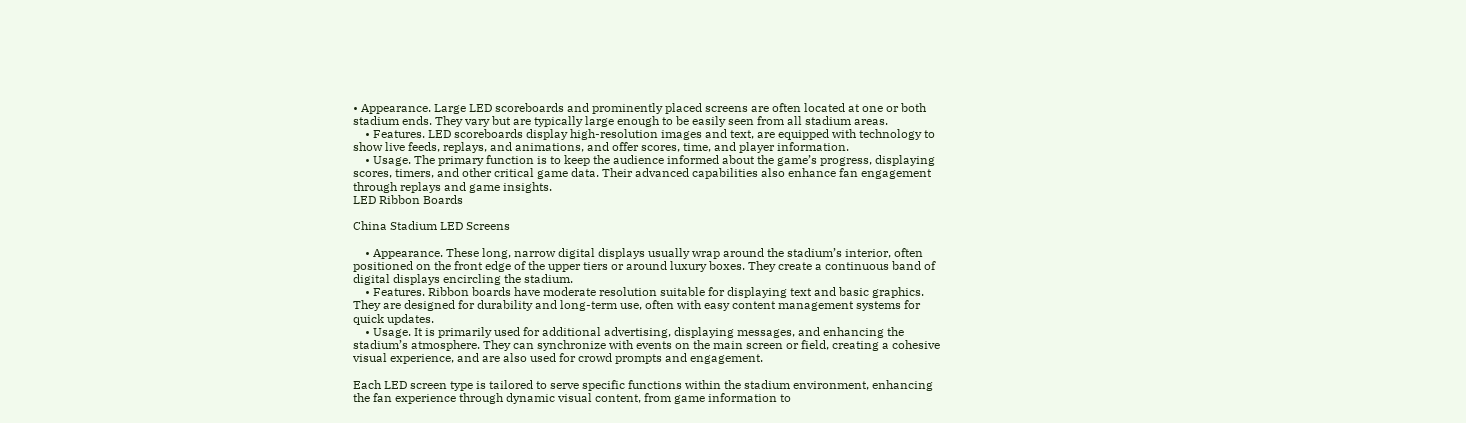• Appearance. Large LED scoreboards and prominently placed screens are often located at one or both stadium ends. They vary but are typically large enough to be easily seen from all stadium areas.
    • Features. LED scoreboards display high-resolution images and text, are equipped with technology to show live feeds, replays, and animations, and offer scores, time, and player information.
    • Usage. The primary function is to keep the audience informed about the game’s progress, displaying scores, timers, and other critical game data. Their advanced capabilities also enhance fan engagement through replays and game insights.
LED Ribbon Boards

China Stadium LED Screens

    • Appearance. These long, narrow digital displays usually wrap around the stadium’s interior, often positioned on the front edge of the upper tiers or around luxury boxes. They create a continuous band of digital displays encircling the stadium.
    • Features. Ribbon boards have moderate resolution suitable for displaying text and basic graphics. They are designed for durability and long-term use, often with easy content management systems for quick updates.
    • Usage. It is primarily used for additional advertising, displaying messages, and enhancing the stadium’s atmosphere. They can synchronize with events on the main screen or field, creating a cohesive visual experience, and are also used for crowd prompts and engagement.

Each LED screen type is tailored to serve specific functions within the stadium environment, enhancing the fan experience through dynamic visual content, from game information to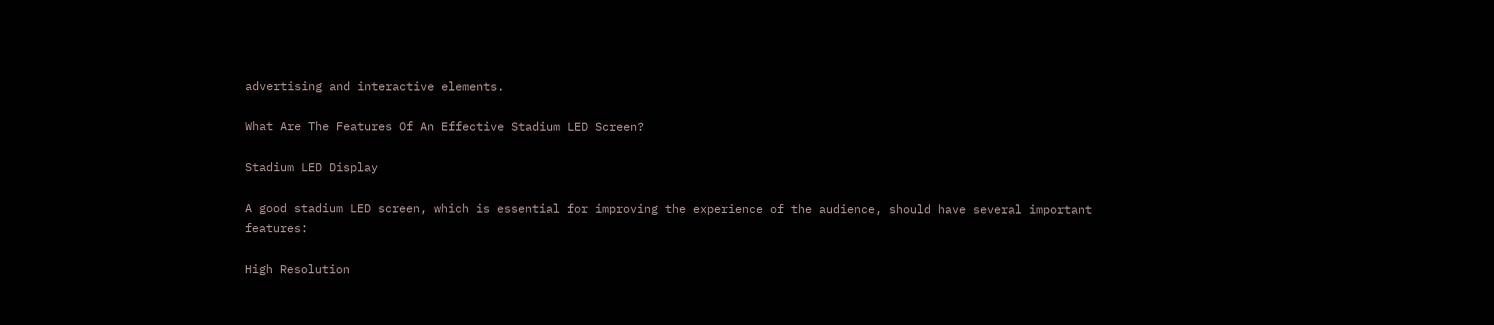advertising and interactive elements.

What Are The Features Of An Effective Stadium LED Screen?

Stadium LED Display

A good stadium LED screen, which is essential for improving the experience of the audience, should have several important features:

High Resolution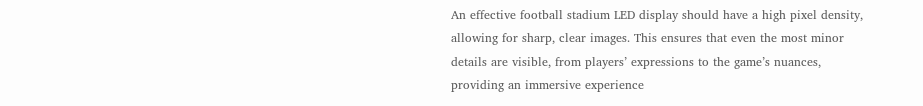An effective football stadium LED display should have a high pixel density, allowing for sharp, clear images. This ensures that even the most minor details are visible, from players’ expressions to the game’s nuances, providing an immersive experience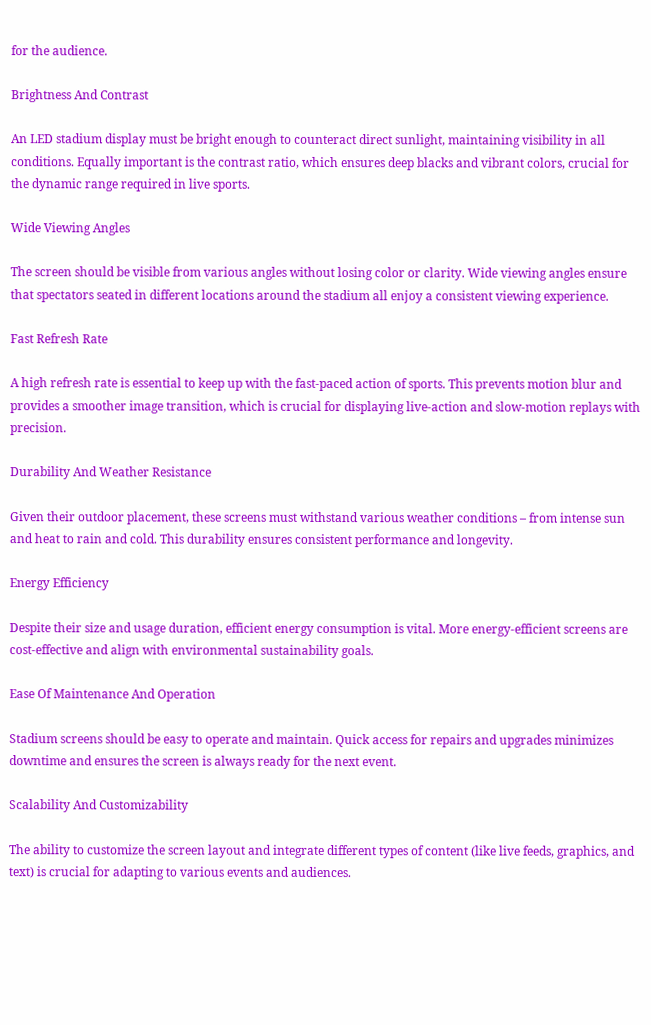for the audience.

Brightness And Contrast

An LED stadium display must be bright enough to counteract direct sunlight, maintaining visibility in all conditions. Equally important is the contrast ratio, which ensures deep blacks and vibrant colors, crucial for the dynamic range required in live sports.

Wide Viewing Angles

The screen should be visible from various angles without losing color or clarity. Wide viewing angles ensure that spectators seated in different locations around the stadium all enjoy a consistent viewing experience.

Fast Refresh Rate

A high refresh rate is essential to keep up with the fast-paced action of sports. This prevents motion blur and provides a smoother image transition, which is crucial for displaying live-action and slow-motion replays with precision.

Durability And Weather Resistance

Given their outdoor placement, these screens must withstand various weather conditions – from intense sun and heat to rain and cold. This durability ensures consistent performance and longevity.

Energy Efficiency

Despite their size and usage duration, efficient energy consumption is vital. More energy-efficient screens are cost-effective and align with environmental sustainability goals.

Ease Of Maintenance And Operation

Stadium screens should be easy to operate and maintain. Quick access for repairs and upgrades minimizes downtime and ensures the screen is always ready for the next event.

Scalability And Customizability

The ability to customize the screen layout and integrate different types of content (like live feeds, graphics, and text) is crucial for adapting to various events and audiences.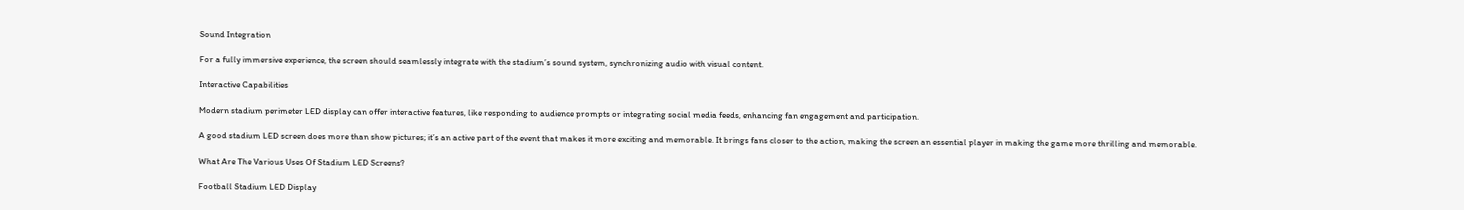Sound Integration

For a fully immersive experience, the screen should seamlessly integrate with the stadium’s sound system, synchronizing audio with visual content.

Interactive Capabilities

Modern stadium perimeter LED display can offer interactive features, like responding to audience prompts or integrating social media feeds, enhancing fan engagement and participation.

A good stadium LED screen does more than show pictures; it’s an active part of the event that makes it more exciting and memorable. It brings fans closer to the action, making the screen an essential player in making the game more thrilling and memorable.

What Are The Various Uses Of Stadium LED Screens?

Football Stadium LED Display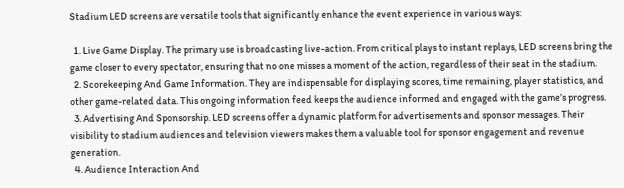Stadium LED screens are versatile tools that significantly enhance the event experience in various ways:

  1. Live Game Display. The primary use is broadcasting live-action. From critical plays to instant replays, LED screens bring the game closer to every spectator, ensuring that no one misses a moment of the action, regardless of their seat in the stadium.
  2. Scorekeeping And Game Information. They are indispensable for displaying scores, time remaining, player statistics, and other game-related data. This ongoing information feed keeps the audience informed and engaged with the game’s progress.
  3. Advertising And Sponsorship. LED screens offer a dynamic platform for advertisements and sponsor messages. Their visibility to stadium audiences and television viewers makes them a valuable tool for sponsor engagement and revenue generation.
  4. Audience Interaction And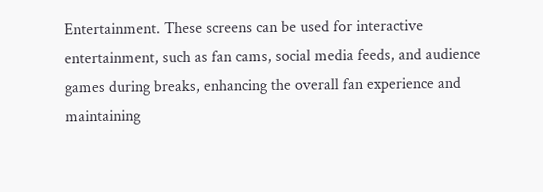Entertainment. These screens can be used for interactive entertainment, such as fan cams, social media feeds, and audience games during breaks, enhancing the overall fan experience and maintaining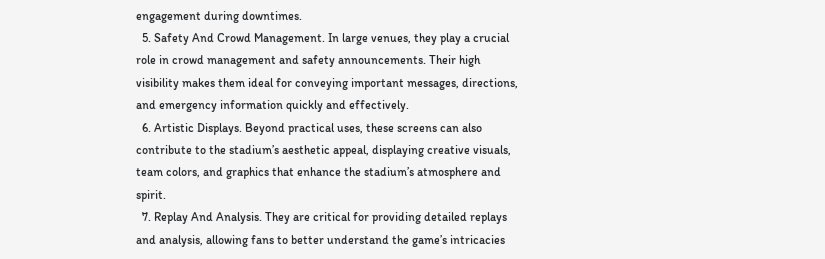engagement during downtimes.
  5. Safety And Crowd Management. In large venues, they play a crucial role in crowd management and safety announcements. Their high visibility makes them ideal for conveying important messages, directions, and emergency information quickly and effectively.
  6. Artistic Displays. Beyond practical uses, these screens can also contribute to the stadium’s aesthetic appeal, displaying creative visuals, team colors, and graphics that enhance the stadium’s atmosphere and spirit.
  7. Replay And Analysis. They are critical for providing detailed replays and analysis, allowing fans to better understand the game’s intricacies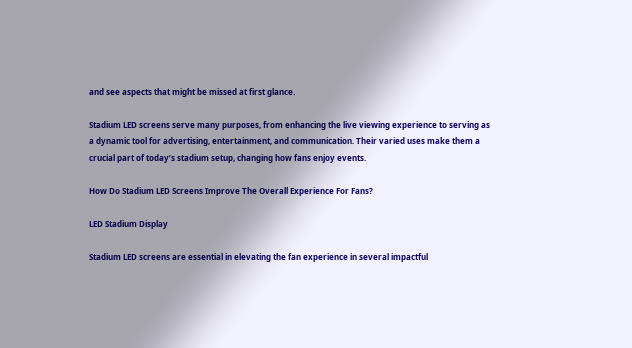and see aspects that might be missed at first glance.

Stadium LED screens serve many purposes, from enhancing the live viewing experience to serving as a dynamic tool for advertising, entertainment, and communication. Their varied uses make them a crucial part of today’s stadium setup, changing how fans enjoy events.

How Do Stadium LED Screens Improve The Overall Experience For Fans?

LED Stadium Display

Stadium LED screens are essential in elevating the fan experience in several impactful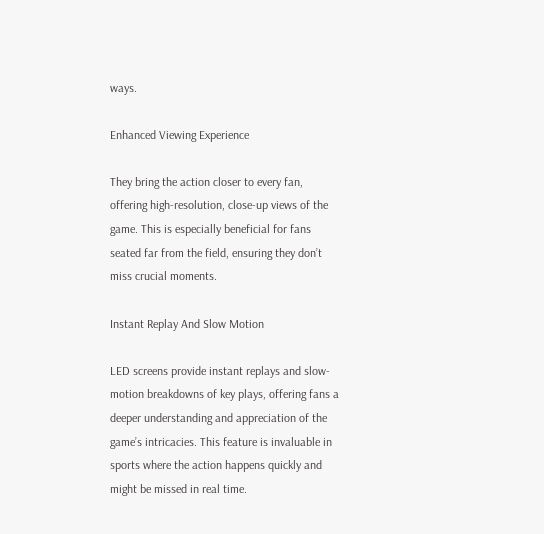ways.

Enhanced Viewing Experience

They bring the action closer to every fan, offering high-resolution, close-up views of the game. This is especially beneficial for fans seated far from the field, ensuring they don’t miss crucial moments.

Instant Replay And Slow Motion

LED screens provide instant replays and slow-motion breakdowns of key plays, offering fans a deeper understanding and appreciation of the game’s intricacies. This feature is invaluable in sports where the action happens quickly and might be missed in real time.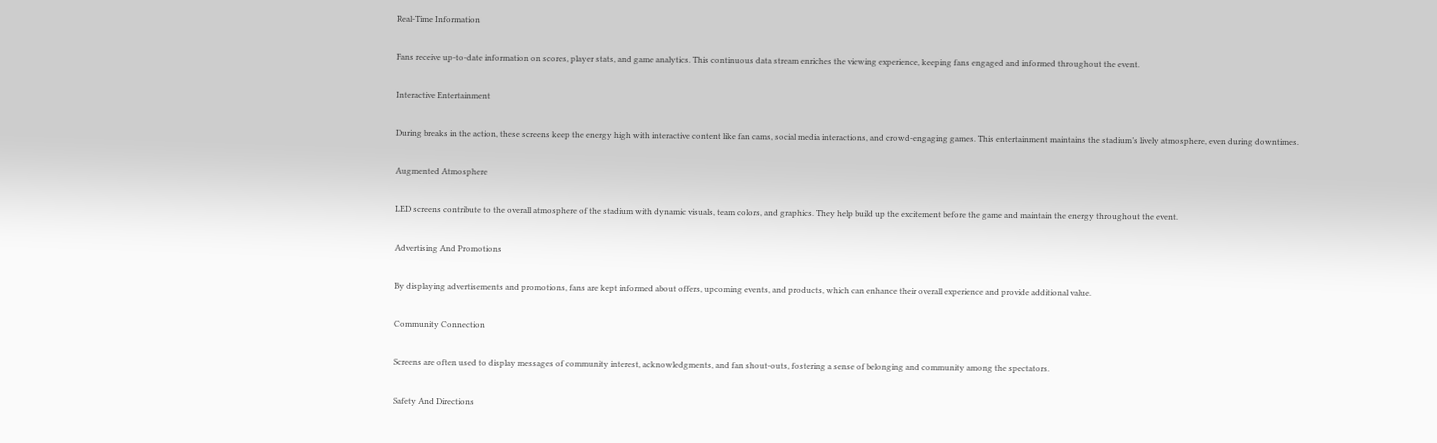Real-Time Information

Fans receive up-to-date information on scores, player stats, and game analytics. This continuous data stream enriches the viewing experience, keeping fans engaged and informed throughout the event.

Interactive Entertainment

During breaks in the action, these screens keep the energy high with interactive content like fan cams, social media interactions, and crowd-engaging games. This entertainment maintains the stadium’s lively atmosphere, even during downtimes.

Augmented Atmosphere

LED screens contribute to the overall atmosphere of the stadium with dynamic visuals, team colors, and graphics. They help build up the excitement before the game and maintain the energy throughout the event.

Advertising And Promotions

By displaying advertisements and promotions, fans are kept informed about offers, upcoming events, and products, which can enhance their overall experience and provide additional value.

Community Connection

Screens are often used to display messages of community interest, acknowledgments, and fan shout-outs, fostering a sense of belonging and community among the spectators.

Safety And Directions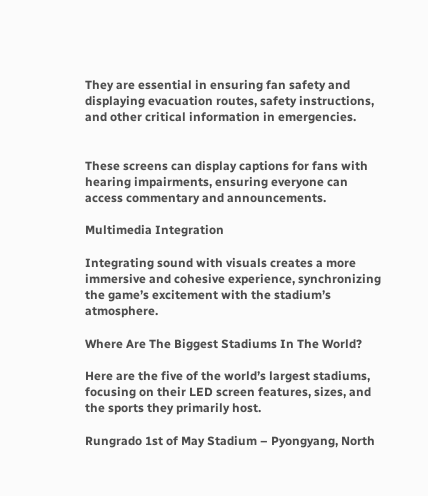They are essential in ensuring fan safety and displaying evacuation routes, safety instructions, and other critical information in emergencies.


These screens can display captions for fans with hearing impairments, ensuring everyone can access commentary and announcements.

Multimedia Integration

Integrating sound with visuals creates a more immersive and cohesive experience, synchronizing the game’s excitement with the stadium’s atmosphere.

Where Are The Biggest Stadiums In The World?

Here are the five of the world’s largest stadiums, focusing on their LED screen features, sizes, and the sports they primarily host.

Rungrado 1st of May Stadium – Pyongyang, North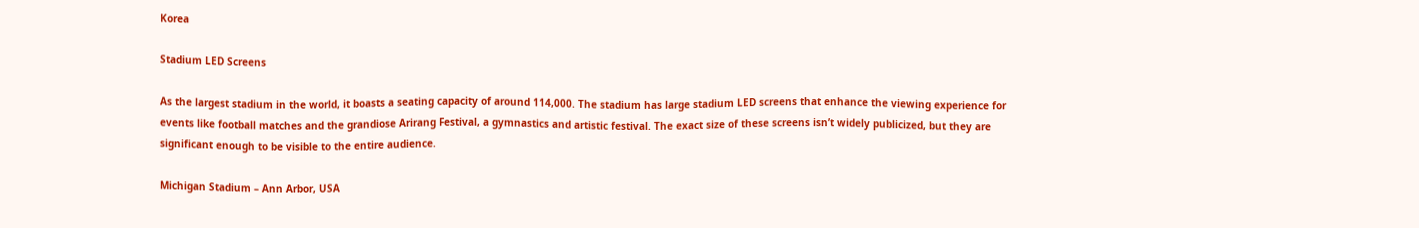Korea

Stadium LED Screens

As the largest stadium in the world, it boasts a seating capacity of around 114,000. The stadium has large stadium LED screens that enhance the viewing experience for events like football matches and the grandiose Arirang Festival, a gymnastics and artistic festival. The exact size of these screens isn’t widely publicized, but they are significant enough to be visible to the entire audience.

Michigan Stadium – Ann Arbor, USA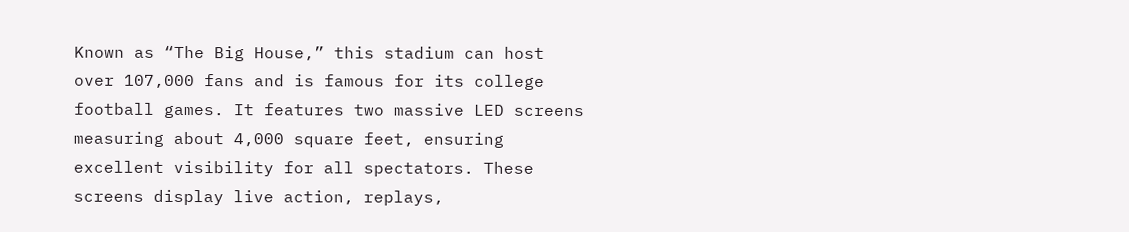Known as “The Big House,” this stadium can host over 107,000 fans and is famous for its college football games. It features two massive LED screens measuring about 4,000 square feet, ensuring excellent visibility for all spectators. These screens display live action, replays,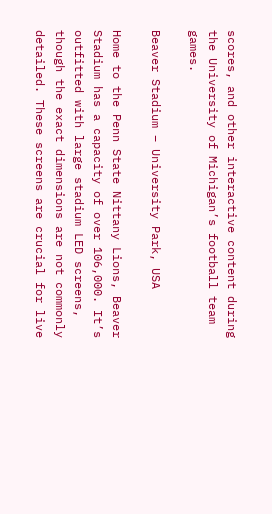scores, and other interactive content during the University of Michigan’s football team games.

Beaver Stadium – University Park, USA

Home to the Penn State Nittany Lions, Beaver Stadium has a capacity of over 106,000. It’s outfitted with large stadium LED screens, though the exact dimensions are not commonly detailed. These screens are crucial for live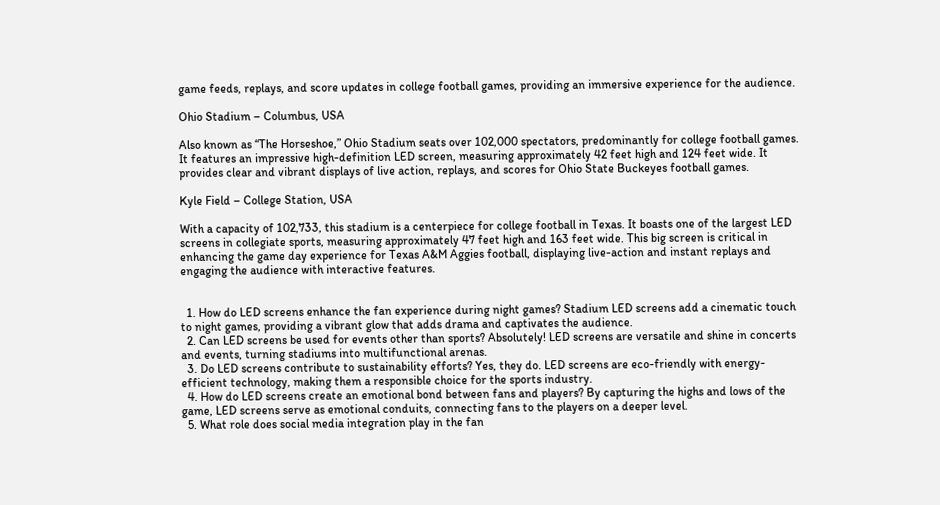game feeds, replays, and score updates in college football games, providing an immersive experience for the audience.

Ohio Stadium – Columbus, USA

Also known as “The Horseshoe,” Ohio Stadium seats over 102,000 spectators, predominantly for college football games. It features an impressive high-definition LED screen, measuring approximately 42 feet high and 124 feet wide. It provides clear and vibrant displays of live action, replays, and scores for Ohio State Buckeyes football games.

Kyle Field – College Station, USA

With a capacity of 102,733, this stadium is a centerpiece for college football in Texas. It boasts one of the largest LED screens in collegiate sports, measuring approximately 47 feet high and 163 feet wide. This big screen is critical in enhancing the game day experience for Texas A&M Aggies football, displaying live-action and instant replays and engaging the audience with interactive features.


  1. How do LED screens enhance the fan experience during night games? Stadium LED screens add a cinematic touch to night games, providing a vibrant glow that adds drama and captivates the audience.
  2. Can LED screens be used for events other than sports? Absolutely! LED screens are versatile and shine in concerts and events, turning stadiums into multifunctional arenas.
  3. Do LED screens contribute to sustainability efforts? Yes, they do. LED screens are eco-friendly with energy-efficient technology, making them a responsible choice for the sports industry.
  4. How do LED screens create an emotional bond between fans and players? By capturing the highs and lows of the game, LED screens serve as emotional conduits, connecting fans to the players on a deeper level.
  5. What role does social media integration play in the fan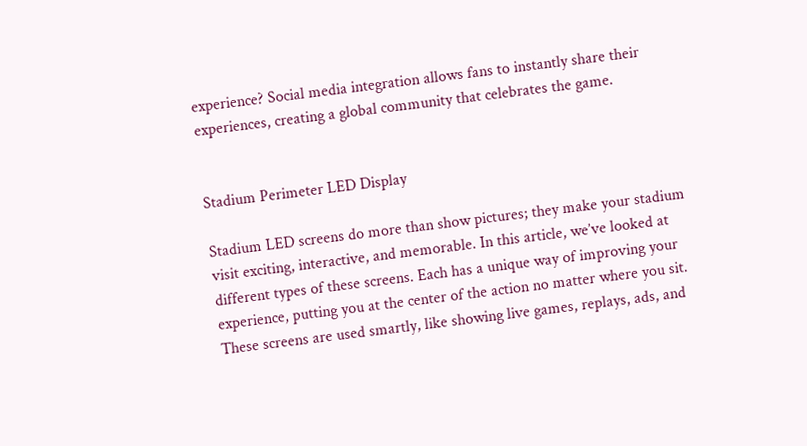experience? Social media integration allows fans to instantly share their experiences, creating a global community that celebrates the game.


Stadium Perimeter LED Display

Stadium LED screens do more than show pictures; they make your stadium visit exciting, interactive, and memorable. In this article, we’ve looked at different types of these screens. Each has a unique way of improving your experience, putting you at the center of the action no matter where you sit. These screens are used smartly, like showing live games, replays, ads, and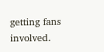getting fans involved.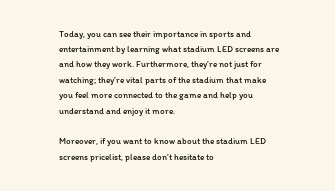Today, you can see their importance in sports and entertainment by learning what stadium LED screens are and how they work. Furthermore, they’re not just for watching; they’re vital parts of the stadium that make you feel more connected to the game and help you understand and enjoy it more.

Moreover, if you want to know about the stadium LED screens pricelist, please don’t hesitate to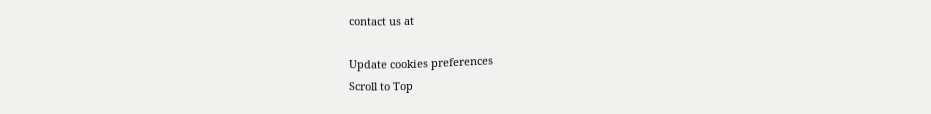contact us at

Update cookies preferences
Scroll to Top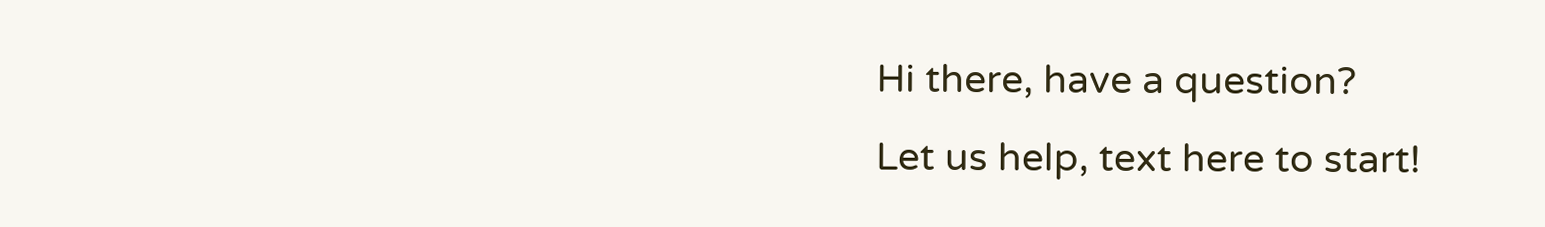Hi there, have a question?
Let us help, text here to start!